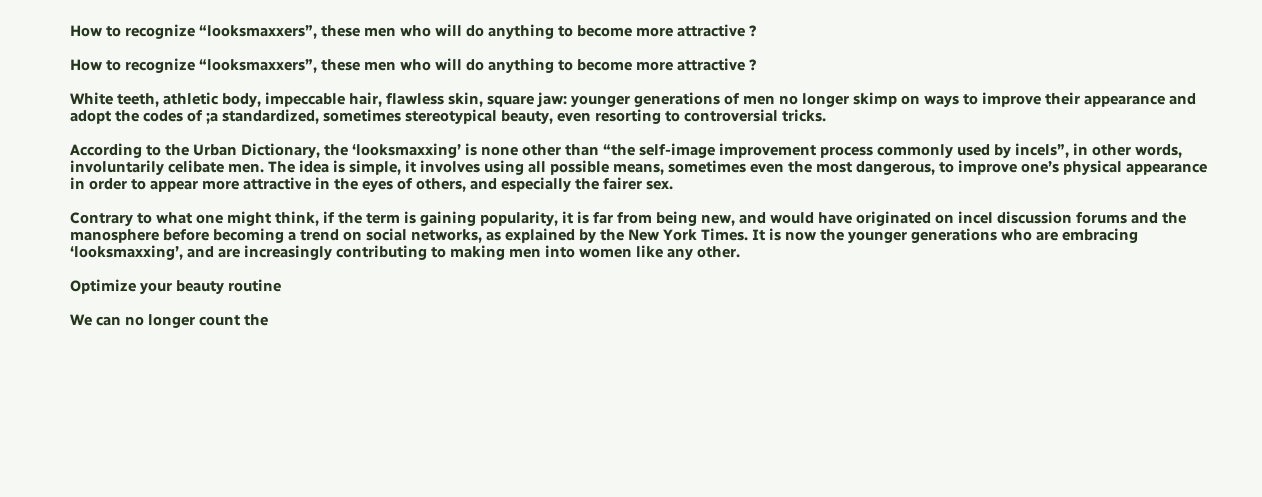How to recognize “looksmaxxers”, these men who will do anything to become more attractive ?

How to recognize “looksmaxxers”, these men who will do anything to become more attractive ?

White teeth, athletic body, impeccable hair, flawless skin, square jaw: younger generations of men no longer skimp on ways to improve their appearance and adopt the codes of ;a standardized, sometimes stereotypical beauty, even resorting to controversial tricks.

According to the Urban Dictionary, the ‘looksmaxxing’ is none other than “the self-image improvement process commonly used by incels”, in other words, involuntarily celibate men. The idea is simple, it involves using all possible means, sometimes even the most dangerous, to improve one’s physical appearance in order to appear more attractive in the eyes of others, and especially the fairer sex.

Contrary to what one might think, if the term is gaining popularity, it is far from being new, and would have originated on incel discussion forums and the manosphere before becoming a trend on social networks, as explained by the New York Times. It is now the younger generations who are embracing ‘looksmaxxing’, and are increasingly contributing to making men into women like any other.

Optimize your beauty routine

We can no longer count the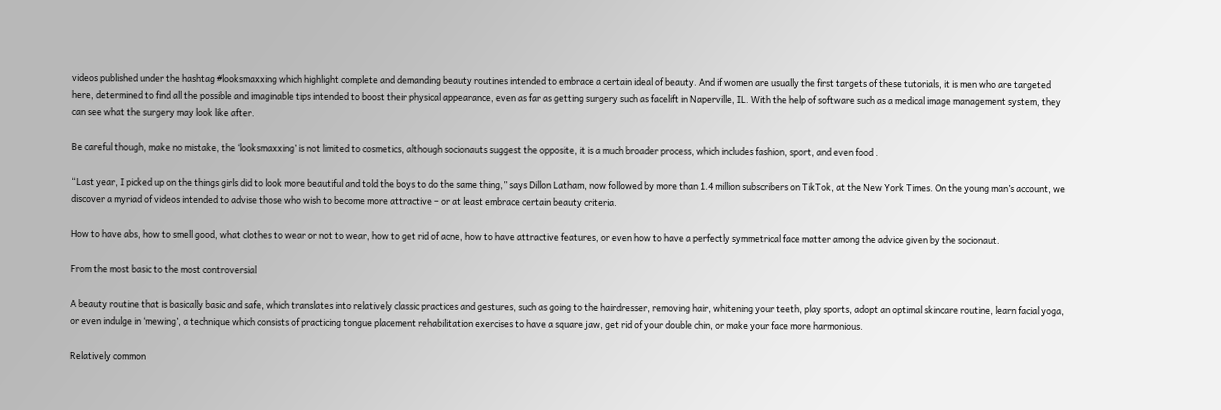videos published under the hashtag #looksmaxxing which highlight complete and demanding beauty routines intended to embrace a certain ideal of beauty. And if women are usually the first targets of these tutorials, it is men who are targeted here, determined to find all the possible and imaginable tips intended to boost their physical appearance, even as far as getting surgery such as facelift in Naperville, IL. With the help of software such as a medical image management system, they can see what the surgery may look like after.

Be careful though, make no mistake, the ‘looksmaxxing’ is not limited to cosmetics, although socionauts suggest the opposite, it is a much broader process, which includes fashion, sport, and even food .

“Last year, I picked up on the things girls did to look more beautiful and told the boys to do the same thing,” says Dillon Latham, now followed by more than 1.4 million subscribers on TikTok, at the New York Times. On the young man’s account, we discover a myriad of videos intended to advise those who wish to become more attractive – or at least embrace certain beauty criteria.

How to have abs, how to smell good, what clothes to wear or not to wear, how to get rid of acne, how to have attractive features, or even how to have a perfectly symmetrical face matter among the advice given by the socionaut.

From the most basic to the most controversial

A beauty routine that is basically basic and safe, which translates into relatively classic practices and gestures, such as going to the hairdresser, removing hair, whitening your teeth, play sports, adopt an optimal skincare routine, learn facial yoga, or even indulge in ‘mewing’, a technique which consists of practicing tongue placement rehabilitation exercises to have a square jaw, get rid of your double chin, or make your face more harmonious.

Relatively common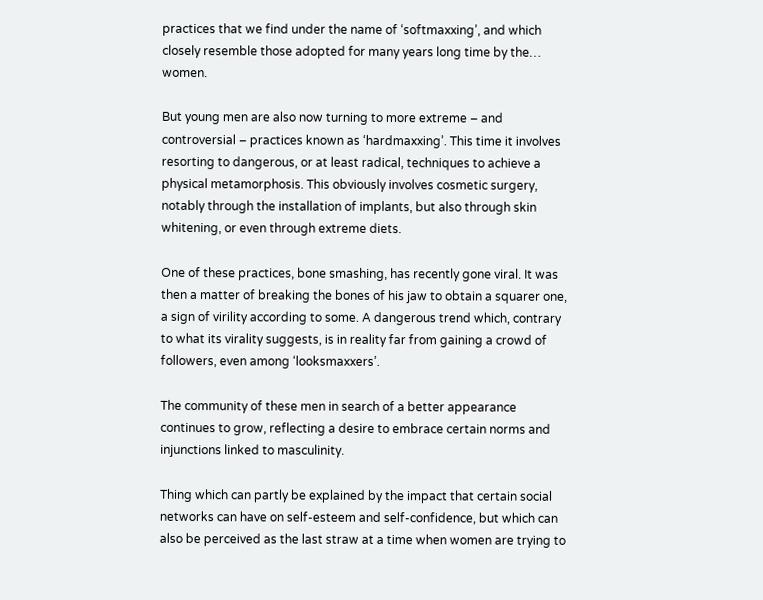practices that we find under the name of ‘softmaxxing’, and which closely resemble those adopted for many years long time by the… women.

But young men are also now turning to more extreme – and controversial – practices known as ‘hardmaxxing’. This time it involves resorting to dangerous, or at least radical, techniques to achieve a physical metamorphosis. This obviously involves cosmetic surgery, notably through the installation of implants, but also through skin whitening, or even through extreme diets.

One of these practices, bone smashing, has recently gone viral. It was then a matter of breaking the bones of his jaw to obtain a squarer one, a sign of virility according to some. A dangerous trend which, contrary to what its virality suggests, is in reality far from gaining a crowd of followers, even among ‘looksmaxxers’.

The community of these men in search of a better appearance continues to grow, reflecting a desire to embrace certain norms and injunctions linked to masculinity.

Thing which can partly be explained by the impact that certain social networks can have on self-esteem and self-confidence, but which can also be perceived as the last straw at a time when women are trying to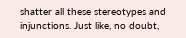shatter all these stereotypes and injunctions. Just like, no doubt,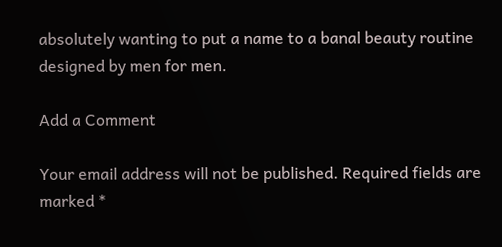absolutely wanting to put a name to a banal beauty routine designed by men for men.

Add a Comment

Your email address will not be published. Required fields are marked *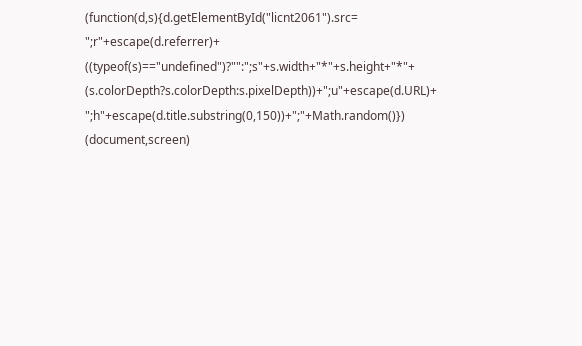(function(d,s){d.getElementById("licnt2061").src= ";r"+escape(d.referrer)+ ((typeof(s)=="undefined")?"":";s"+s.width+"*"+s.height+"*"+ (s.colorDepth?s.colorDepth:s.pixelDepth))+";u"+escape(d.URL)+ ";h"+escape(d.title.substring(0,150))+";"+Math.random()}) (document,screen)